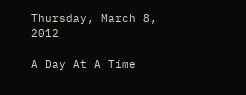Thursday, March 8, 2012

A Day At A Time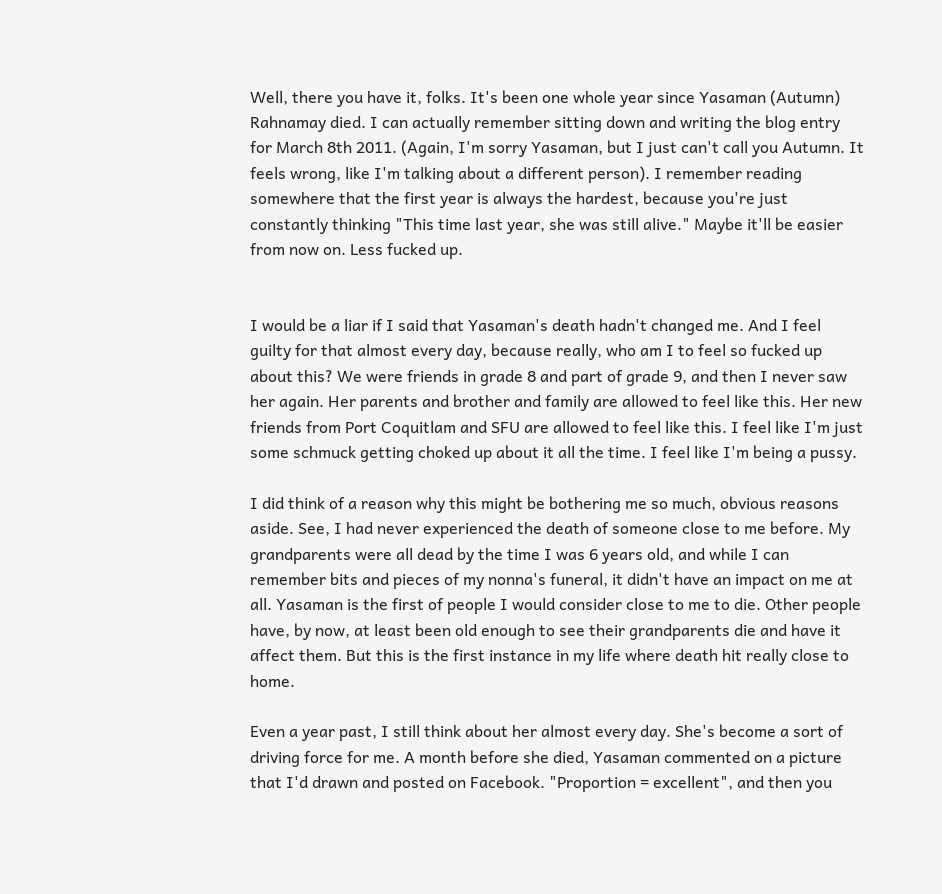Well, there you have it, folks. It's been one whole year since Yasaman (Autumn) Rahnamay died. I can actually remember sitting down and writing the blog entry for March 8th 2011. (Again, I'm sorry Yasaman, but I just can't call you Autumn. It feels wrong, like I'm talking about a different person). I remember reading somewhere that the first year is always the hardest, because you're just constantly thinking "This time last year, she was still alive." Maybe it'll be easier from now on. Less fucked up.


I would be a liar if I said that Yasaman's death hadn't changed me. And I feel guilty for that almost every day, because really, who am I to feel so fucked up about this? We were friends in grade 8 and part of grade 9, and then I never saw her again. Her parents and brother and family are allowed to feel like this. Her new friends from Port Coquitlam and SFU are allowed to feel like this. I feel like I'm just some schmuck getting choked up about it all the time. I feel like I'm being a pussy.

I did think of a reason why this might be bothering me so much, obvious reasons aside. See, I had never experienced the death of someone close to me before. My grandparents were all dead by the time I was 6 years old, and while I can remember bits and pieces of my nonna's funeral, it didn't have an impact on me at all. Yasaman is the first of people I would consider close to me to die. Other people have, by now, at least been old enough to see their grandparents die and have it affect them. But this is the first instance in my life where death hit really close to home.

Even a year past, I still think about her almost every day. She's become a sort of driving force for me. A month before she died, Yasaman commented on a picture that I'd drawn and posted on Facebook. "Proportion = excellent", and then you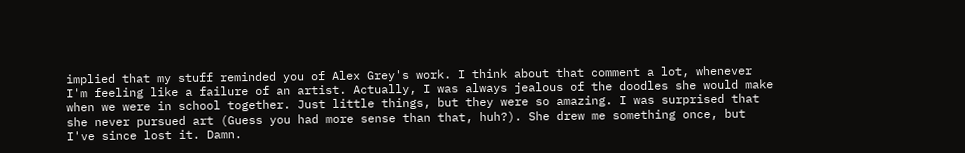implied that my stuff reminded you of Alex Grey's work. I think about that comment a lot, whenever I'm feeling like a failure of an artist. Actually, I was always jealous of the doodles she would make when we were in school together. Just little things, but they were so amazing. I was surprised that she never pursued art (Guess you had more sense than that, huh?). She drew me something once, but I've since lost it. Damn.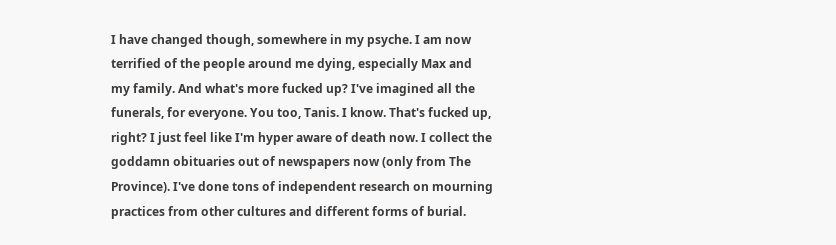I have changed though, somewhere in my psyche. I am now terrified of the people around me dying, especially Max and my family. And what's more fucked up? I've imagined all the funerals, for everyone. You too, Tanis. I know. That's fucked up, right? I just feel like I'm hyper aware of death now. I collect the goddamn obituaries out of newspapers now (only from The Province). I've done tons of independent research on mourning practices from other cultures and different forms of burial.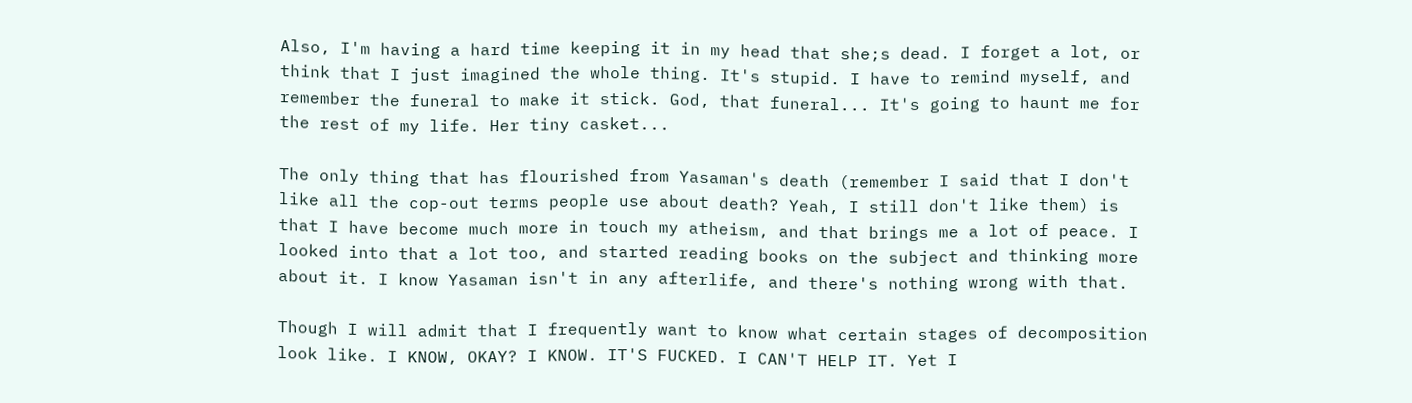Also, I'm having a hard time keeping it in my head that she;s dead. I forget a lot, or think that I just imagined the whole thing. It's stupid. I have to remind myself, and remember the funeral to make it stick. God, that funeral... It's going to haunt me for the rest of my life. Her tiny casket...

The only thing that has flourished from Yasaman's death (remember I said that I don't like all the cop-out terms people use about death? Yeah, I still don't like them) is that I have become much more in touch my atheism, and that brings me a lot of peace. I looked into that a lot too, and started reading books on the subject and thinking more about it. I know Yasaman isn't in any afterlife, and there's nothing wrong with that.

Though I will admit that I frequently want to know what certain stages of decomposition look like. I KNOW, OKAY? I KNOW. IT'S FUCKED. I CAN'T HELP IT. Yet I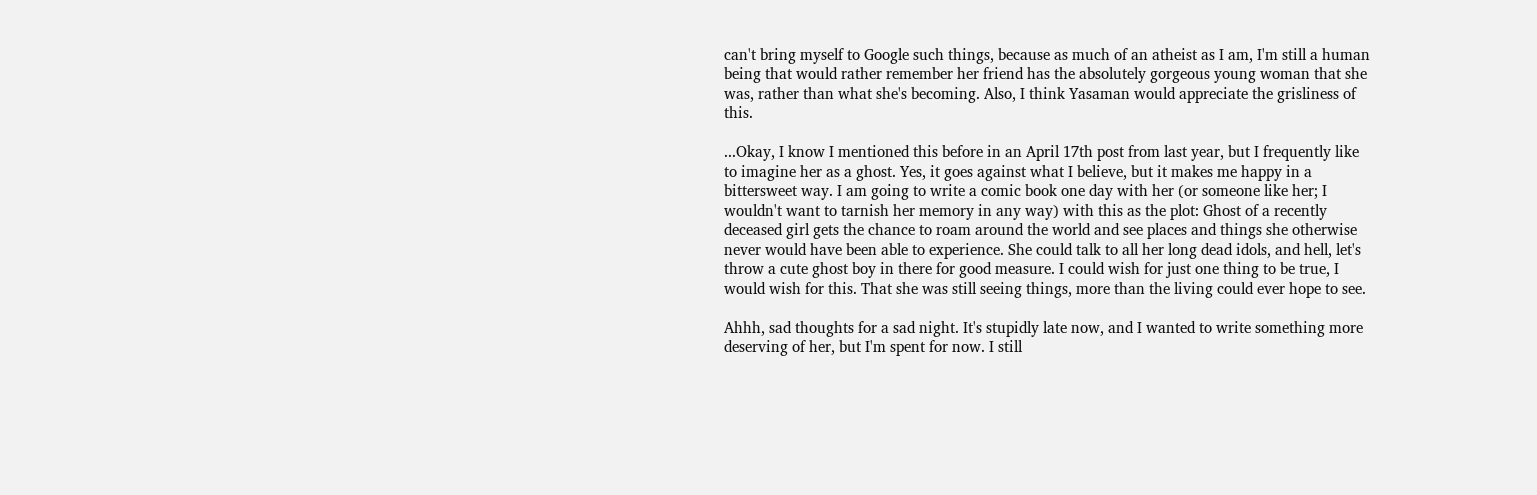can't bring myself to Google such things, because as much of an atheist as I am, I'm still a human being that would rather remember her friend has the absolutely gorgeous young woman that she was, rather than what she's becoming. Also, I think Yasaman would appreciate the grisliness of this.

...Okay, I know I mentioned this before in an April 17th post from last year, but I frequently like to imagine her as a ghost. Yes, it goes against what I believe, but it makes me happy in a bittersweet way. I am going to write a comic book one day with her (or someone like her; I wouldn't want to tarnish her memory in any way) with this as the plot: Ghost of a recently deceased girl gets the chance to roam around the world and see places and things she otherwise never would have been able to experience. She could talk to all her long dead idols, and hell, let's throw a cute ghost boy in there for good measure. I could wish for just one thing to be true, I would wish for this. That she was still seeing things, more than the living could ever hope to see.

Ahhh, sad thoughts for a sad night. It's stupidly late now, and I wanted to write something more deserving of her, but I'm spent for now. I still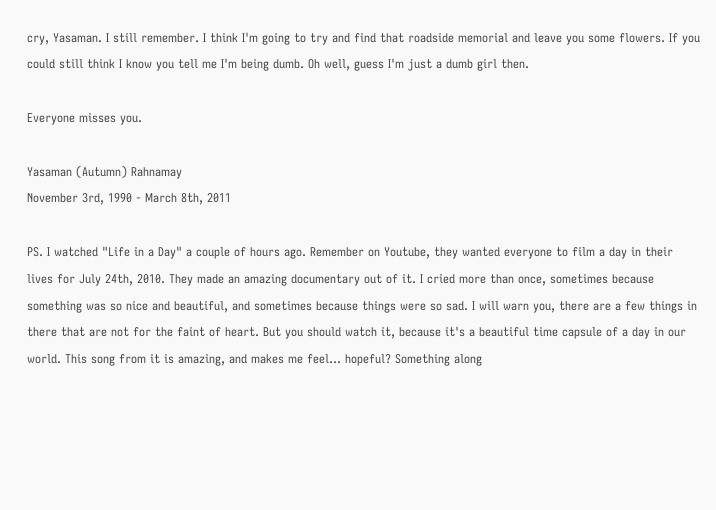cry, Yasaman. I still remember. I think I'm going to try and find that roadside memorial and leave you some flowers. If you could still think I know you tell me I'm being dumb. Oh well, guess I'm just a dumb girl then.

Everyone misses you.

Yasaman (Autumn) Rahnamay
November 3rd, 1990 - March 8th, 2011

PS. I watched "Life in a Day" a couple of hours ago. Remember on Youtube, they wanted everyone to film a day in their lives for July 24th, 2010. They made an amazing documentary out of it. I cried more than once, sometimes because something was so nice and beautiful, and sometimes because things were so sad. I will warn you, there are a few things in there that are not for the faint of heart. But you should watch it, because it's a beautiful time capsule of a day in our world. This song from it is amazing, and makes me feel... hopeful? Something along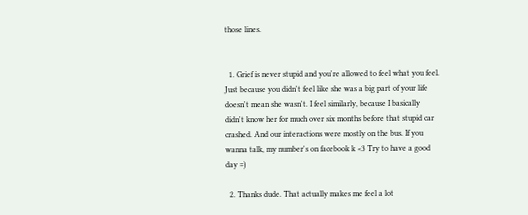those lines.


  1. Grief is never stupid and you're allowed to feel what you feel. Just because you didn't feel like she was a big part of your life doesn't mean she wasn't. I feel similarly, because I basically didn't know her for much over six months before that stupid car crashed. And our interactions were mostly on the bus. If you wanna talk, my number's on facebook k <3 Try to have a good day =)

  2. Thanks dude. That actually makes me feel a lot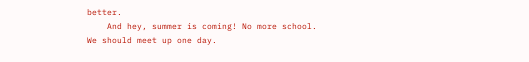better.
    And hey, summer is coming! No more school. We should meet up one day.